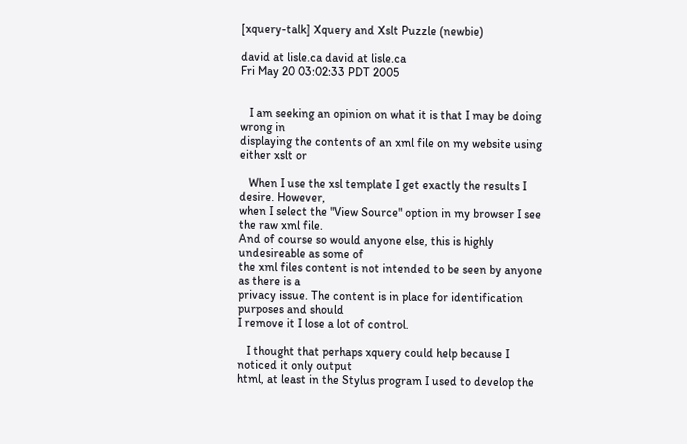[xquery-talk] Xquery and Xslt Puzzle (newbie)

david at lisle.ca david at lisle.ca
Fri May 20 03:02:33 PDT 2005


   I am seeking an opinion on what it is that I may be doing wrong in
displaying the contents of an xml file on my website using either xslt or

   When I use the xsl template I get exactly the results I desire. However,
when I select the "View Source" option in my browser I see the raw xml file.
And of course so would anyone else, this is highly undesireable as some of
the xml files content is not intended to be seen by anyone as there is a
privacy issue. The content is in place for identification purposes and should
I remove it I lose a lot of control.

   I thought that perhaps xquery could help because I noticed it only output
html, at least in the Stylus program I used to develop the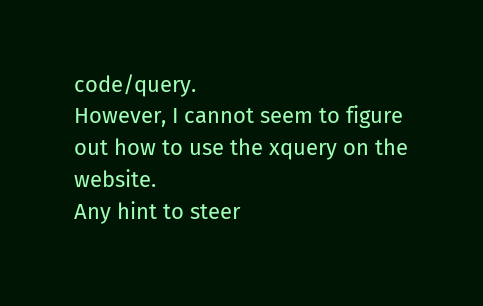code/query.
However, I cannot seem to figure out how to use the xquery on the website.
Any hint to steer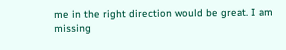me in the right direction would be great. I am missing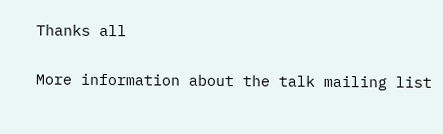Thanks all


More information about the talk mailing list